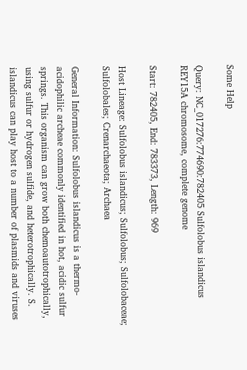Some Help

Query: NC_017276:774690:782405 Sulfolobus islandicus REY15A chromosome, complete genome

Start: 782405, End: 783373, Length: 969

Host Lineage: Sulfolobus islandicus; Sulfolobus; Sulfolobaceae; Sulfolobales; Crenarchaeota; Archaea

General Information: Sulfolobus islandicus is a thermo-acidophilic archeae commonly identified in hot, acidic sulfur springs. This organism can grow both chemoautotrophically, using sulfur or hydrogen sulfide, and heterotrophically. S. islandicus can play host to a number of plasmids and viruses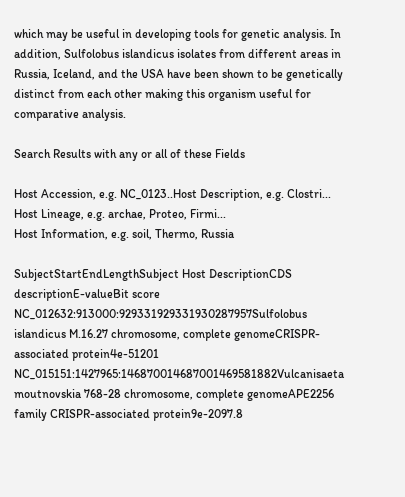which may be useful in developing tools for genetic analysis. In addition, Sulfolobus islandicus isolates from different areas in Russia, Iceland, and the USA have been shown to be genetically distinct from each other making this organism useful for comparative analysis.

Search Results with any or all of these Fields

Host Accession, e.g. NC_0123..Host Description, e.g. Clostri...
Host Lineage, e.g. archae, Proteo, Firmi...
Host Information, e.g. soil, Thermo, Russia

SubjectStartEndLengthSubject Host DescriptionCDS descriptionE-valueBit score
NC_012632:913000:929331929331930287957Sulfolobus islandicus M.16.27 chromosome, complete genomeCRISPR-associated protein4e-51201
NC_015151:1427965:146870014687001469581882Vulcanisaeta moutnovskia 768-28 chromosome, complete genomeAPE2256 family CRISPR-associated protein9e-2097.8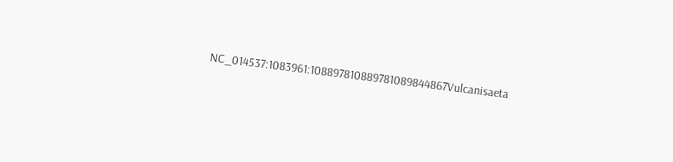NC_014537:1083961:108897810889781089844867Vulcanisaeta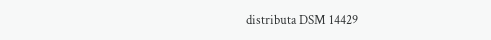distributa DSM 14429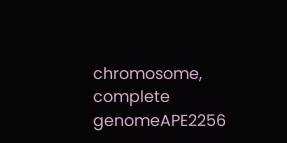chromosome, complete genomeAPE2256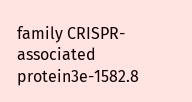family CRISPR-associated protein3e-1582.8